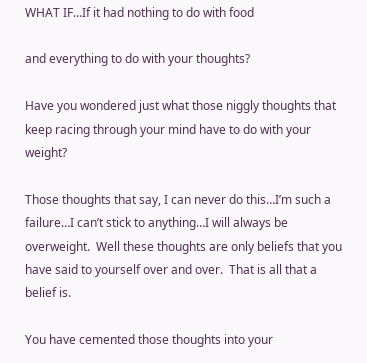WHAT IF…If it had nothing to do with food

and everything to do with your thoughts?

Have you wondered just what those niggly thoughts that keep racing through your mind have to do with your weight?

Those thoughts that say, I can never do this…I’m such a failure…I can’t stick to anything…I will always be overweight.  Well these thoughts are only beliefs that you have said to yourself over and over.  That is all that a belief is.

You have cemented those thoughts into your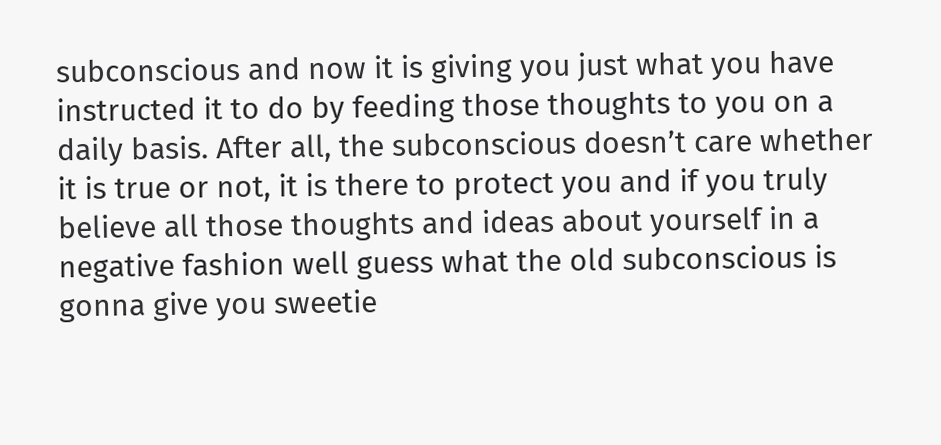subconscious and now it is giving you just what you have instructed it to do by feeding those thoughts to you on a daily basis. After all, the subconscious doesn’t care whether it is true or not, it is there to protect you and if you truly believe all those thoughts and ideas about yourself in a negative fashion well guess what the old subconscious is gonna give you sweetie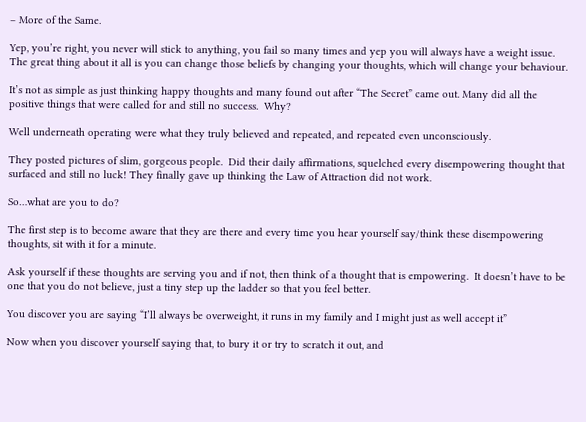– More of the Same.

Yep, you’re right, you never will stick to anything, you fail so many times and yep you will always have a weight issue. The great thing about it all is you can change those beliefs by changing your thoughts, which will change your behaviour.

It’s not as simple as just thinking happy thoughts and many found out after “The Secret” came out. Many did all the positive things that were called for and still no success.  Why?

Well underneath operating were what they truly believed and repeated, and repeated even unconsciously.

They posted pictures of slim, gorgeous people.  Did their daily affirmations, squelched every disempowering thought that surfaced and still no luck! They finally gave up thinking the Law of Attraction did not work.

So…what are you to do?

The first step is to become aware that they are there and every time you hear yourself say/think these disempowering thoughts, sit with it for a minute.

Ask yourself if these thoughts are serving you and if not, then think of a thought that is empowering.  It doesn’t have to be one that you do not believe, just a tiny step up the ladder so that you feel better.

You discover you are saying “I’ll always be overweight, it runs in my family and I might just as well accept it”

Now when you discover yourself saying that, to bury it or try to scratch it out, and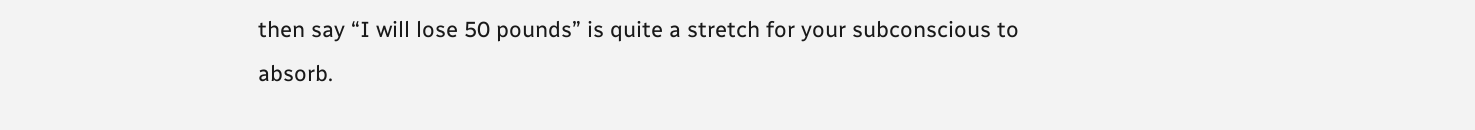then say “I will lose 50 pounds” is quite a stretch for your subconscious to absorb.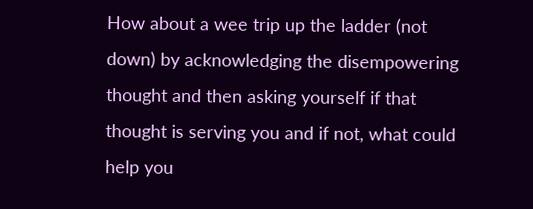How about a wee trip up the ladder (not down) by acknowledging the disempowering thought and then asking yourself if that thought is serving you and if not, what could help you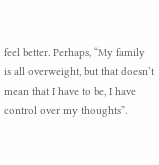feel better. Perhaps, “My family is all overweight, but that doesn’t mean that I have to be, I have control over my thoughts”.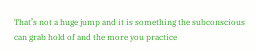That’s not a huge jump and it is something the subconscious can grab hold of and the more you practice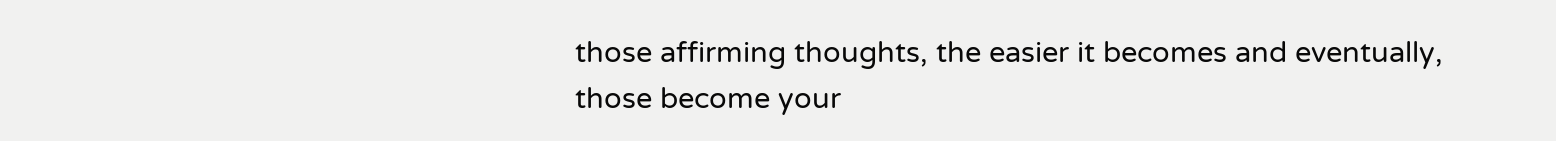those affirming thoughts, the easier it becomes and eventually, those become your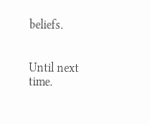beliefs.


Until next time.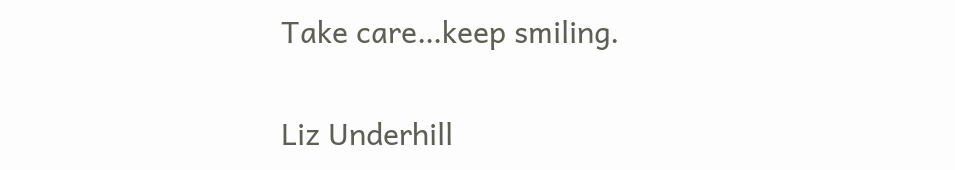Take care…keep smiling.

Liz Underhill